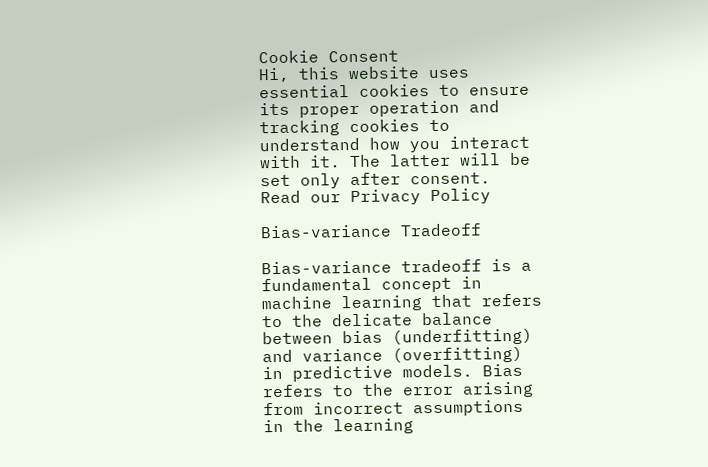Cookie Consent
Hi, this website uses essential cookies to ensure its proper operation and tracking cookies to understand how you interact with it. The latter will be set only after consent.
Read our Privacy Policy

Bias-variance Tradeoff

Bias-variance tradeoff is a fundamental concept in machine learning that refers to the delicate balance between bias (underfitting) and variance (overfitting) in predictive models. Bias refers to the error arising from incorrect assumptions in the learning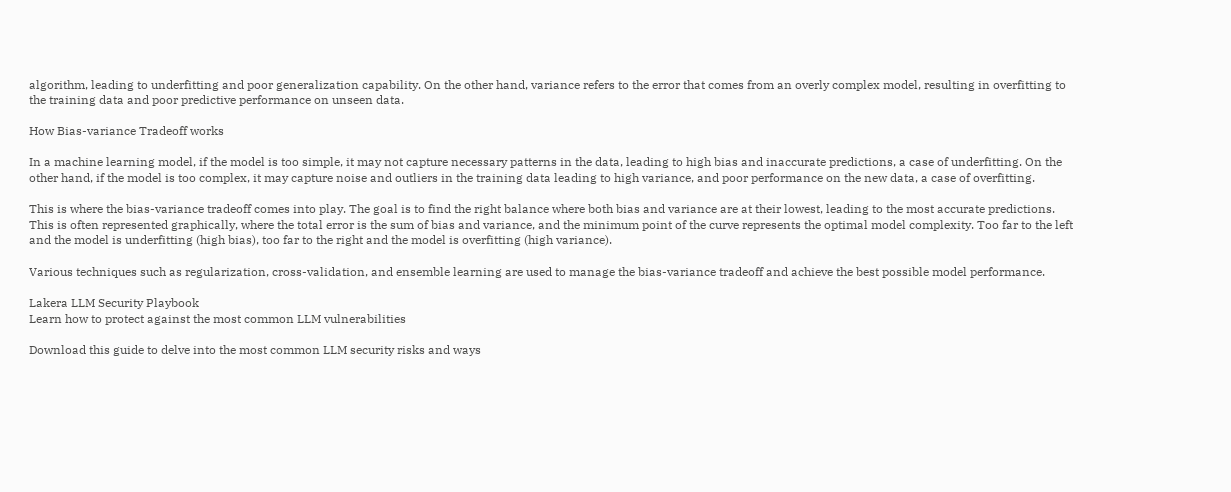algorithm, leading to underfitting and poor generalization capability. On the other hand, variance refers to the error that comes from an overly complex model, resulting in overfitting to the training data and poor predictive performance on unseen data.

How Bias-variance Tradeoff works

In a machine learning model, if the model is too simple, it may not capture necessary patterns in the data, leading to high bias and inaccurate predictions, a case of underfitting. On the other hand, if the model is too complex, it may capture noise and outliers in the training data leading to high variance, and poor performance on the new data, a case of overfitting.

This is where the bias-variance tradeoff comes into play. The goal is to find the right balance where both bias and variance are at their lowest, leading to the most accurate predictions. This is often represented graphically, where the total error is the sum of bias and variance, and the minimum point of the curve represents the optimal model complexity. Too far to the left and the model is underfitting (high bias), too far to the right and the model is overfitting (high variance).

Various techniques such as regularization, cross-validation, and ensemble learning are used to manage the bias-variance tradeoff and achieve the best possible model performance.

Lakera LLM Security Playbook
Learn how to protect against the most common LLM vulnerabilities

Download this guide to delve into the most common LLM security risks and ways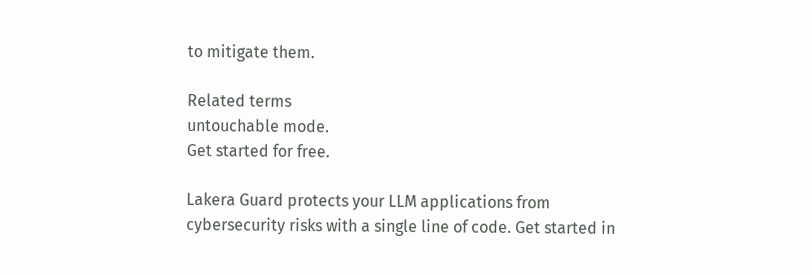to mitigate them.

Related terms
untouchable mode.
Get started for free.

Lakera Guard protects your LLM applications from cybersecurity risks with a single line of code. Get started in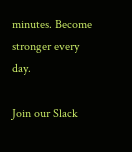minutes. Become stronger every day.

Join our Slack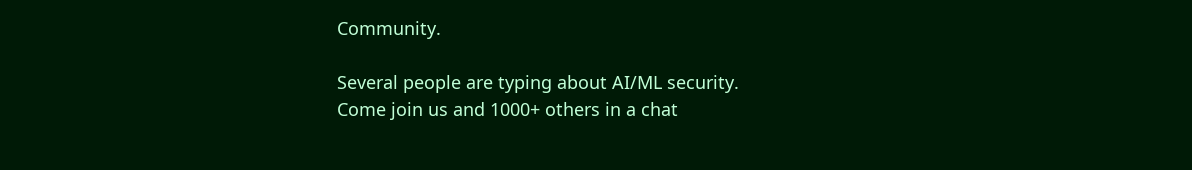Community.

Several people are typing about AI/ML security.
Come join us and 1000+ others in a chat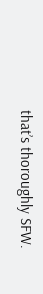that’s thoroughly SFW.